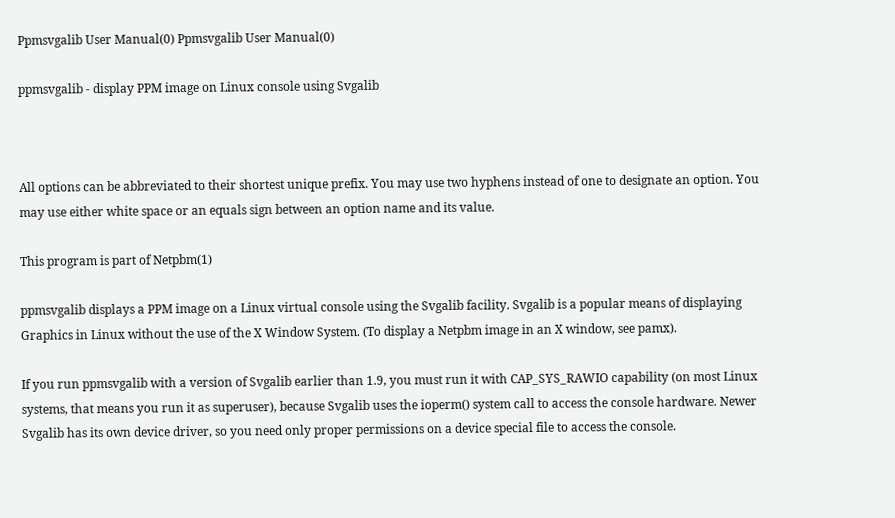Ppmsvgalib User Manual(0) Ppmsvgalib User Manual(0)

ppmsvgalib - display PPM image on Linux console using Svgalib



All options can be abbreviated to their shortest unique prefix. You may use two hyphens instead of one to designate an option. You may use either white space or an equals sign between an option name and its value.

This program is part of Netpbm(1)

ppmsvgalib displays a PPM image on a Linux virtual console using the Svgalib facility. Svgalib is a popular means of displaying Graphics in Linux without the use of the X Window System. (To display a Netpbm image in an X window, see pamx).

If you run ppmsvgalib with a version of Svgalib earlier than 1.9, you must run it with CAP_SYS_RAWIO capability (on most Linux systems, that means you run it as superuser), because Svgalib uses the ioperm() system call to access the console hardware. Newer Svgalib has its own device driver, so you need only proper permissions on a device special file to access the console.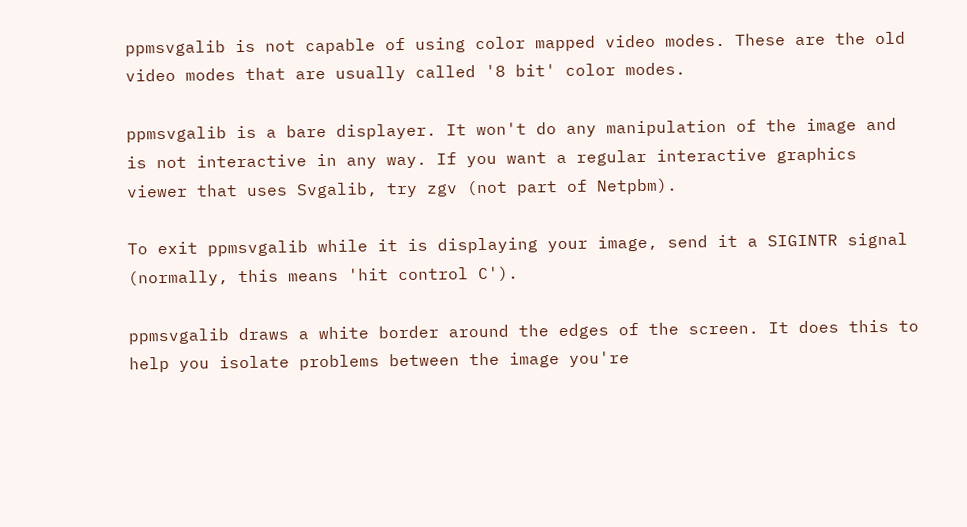ppmsvgalib is not capable of using color mapped video modes. These are the old video modes that are usually called '8 bit' color modes.

ppmsvgalib is a bare displayer. It won't do any manipulation of the image and is not interactive in any way. If you want a regular interactive graphics viewer that uses Svgalib, try zgv (not part of Netpbm).

To exit ppmsvgalib while it is displaying your image, send it a SIGINTR signal (normally, this means 'hit control C').

ppmsvgalib draws a white border around the edges of the screen. It does this to help you isolate problems between the image you're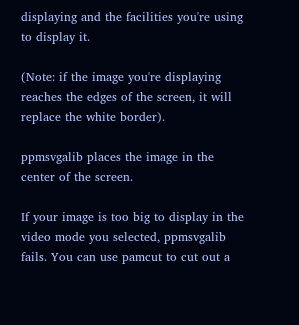displaying and the facilities you're using to display it.

(Note: if the image you're displaying reaches the edges of the screen, it will replace the white border).

ppmsvgalib places the image in the center of the screen.

If your image is too big to display in the video mode you selected, ppmsvgalib fails. You can use pamcut to cut out a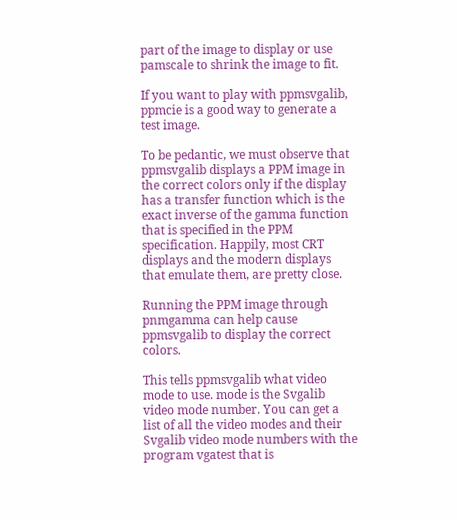part of the image to display or use pamscale to shrink the image to fit.

If you want to play with ppmsvgalib, ppmcie is a good way to generate a test image.

To be pedantic, we must observe that ppmsvgalib displays a PPM image in the correct colors only if the display has a transfer function which is the exact inverse of the gamma function that is specified in the PPM specification. Happily, most CRT displays and the modern displays that emulate them, are pretty close.

Running the PPM image through pnmgamma can help cause ppmsvgalib to display the correct colors.

This tells ppmsvgalib what video mode to use. mode is the Svgalib video mode number. You can get a list of all the video modes and their Svgalib video mode numbers with the program vgatest that is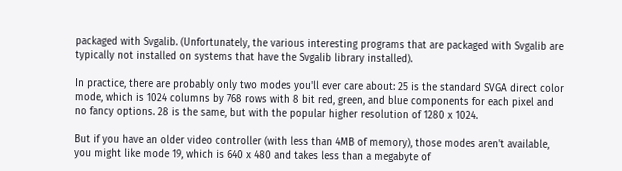packaged with Svgalib. (Unfortunately, the various interesting programs that are packaged with Svgalib are typically not installed on systems that have the Svgalib library installed).

In practice, there are probably only two modes you'll ever care about: 25 is the standard SVGA direct color mode, which is 1024 columns by 768 rows with 8 bit red, green, and blue components for each pixel and no fancy options. 28 is the same, but with the popular higher resolution of 1280 x 1024.

But if you have an older video controller (with less than 4MB of memory), those modes aren't available, you might like mode 19, which is 640 x 480 and takes less than a megabyte of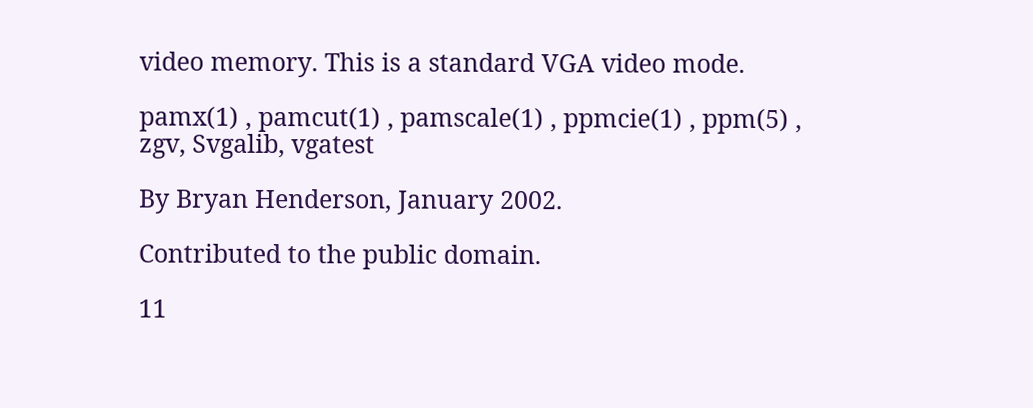video memory. This is a standard VGA video mode.

pamx(1) , pamcut(1) , pamscale(1) , ppmcie(1) , ppm(5) , zgv, Svgalib, vgatest

By Bryan Henderson, January 2002.

Contributed to the public domain.

11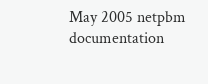May 2005 netpbm documentation